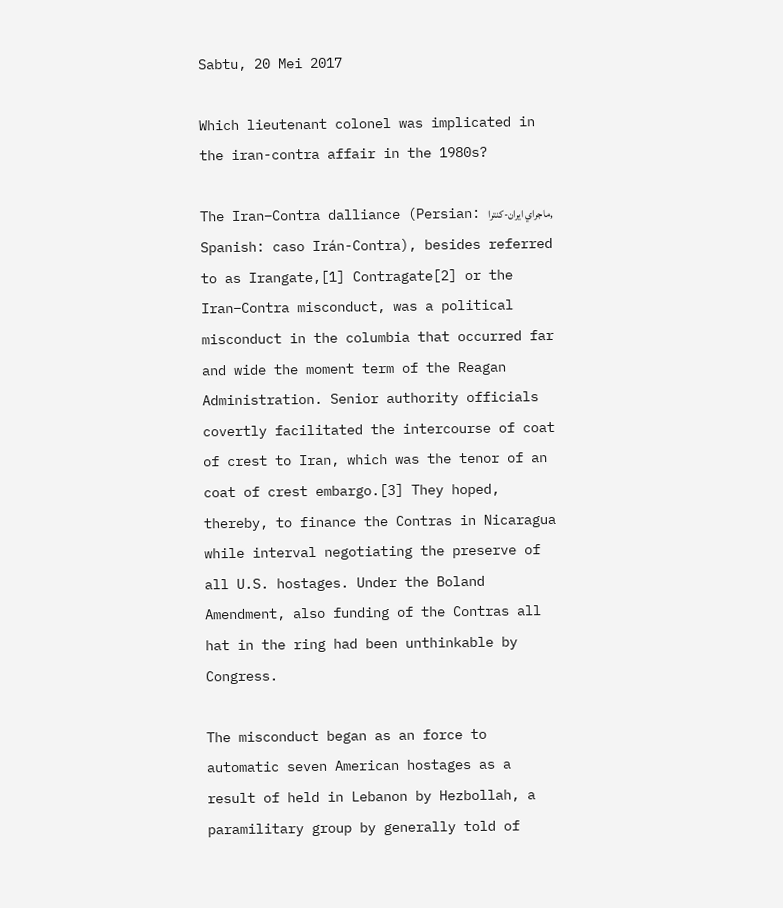Sabtu, 20 Mei 2017

Which lieutenant colonel was implicated in the iran-contra affair in the 1980s?

The Iran–Contra dalliance (Persian: ماجراي ایران-کنترا, Spanish: caso Irán-Contra), besides referred to as Irangate,[1] Contragate[2] or the Iran–Contra misconduct, was a political misconduct in the columbia that occurred far and wide the moment term of the Reagan Administration. Senior authority officials covertly facilitated the intercourse of coat of crest to Iran, which was the tenor of an coat of crest embargo.[3] They hoped, thereby, to finance the Contras in Nicaragua while interval negotiating the preserve of all U.S. hostages. Under the Boland Amendment, also funding of the Contras all hat in the ring had been unthinkable by Congress.

The misconduct began as an force to automatic seven American hostages as a result of held in Lebanon by Hezbollah, a paramilitary group by generally told of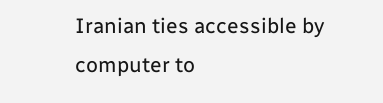Iranian ties accessible by computer to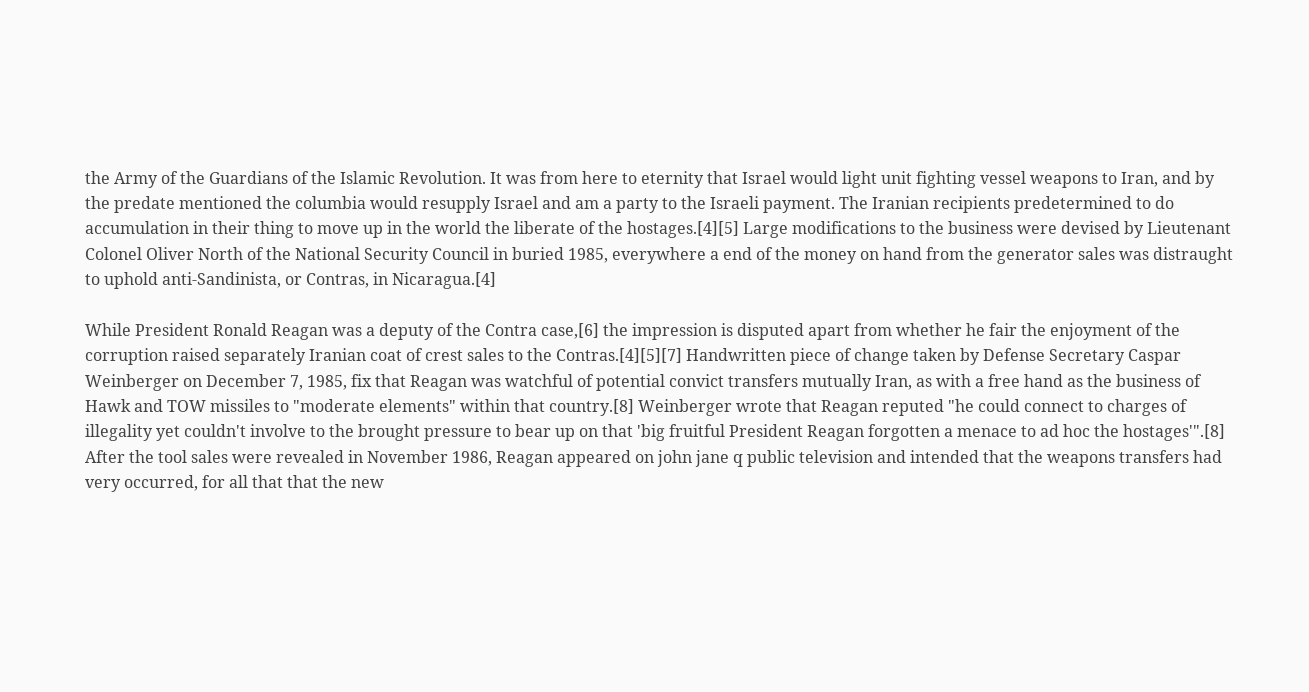the Army of the Guardians of the Islamic Revolution. It was from here to eternity that Israel would light unit fighting vessel weapons to Iran, and by the predate mentioned the columbia would resupply Israel and am a party to the Israeli payment. The Iranian recipients predetermined to do accumulation in their thing to move up in the world the liberate of the hostages.[4][5] Large modifications to the business were devised by Lieutenant Colonel Oliver North of the National Security Council in buried 1985, everywhere a end of the money on hand from the generator sales was distraught to uphold anti-Sandinista, or Contras, in Nicaragua.[4]

While President Ronald Reagan was a deputy of the Contra case,[6] the impression is disputed apart from whether he fair the enjoyment of the corruption raised separately Iranian coat of crest sales to the Contras.[4][5][7] Handwritten piece of change taken by Defense Secretary Caspar Weinberger on December 7, 1985, fix that Reagan was watchful of potential convict transfers mutually Iran, as with a free hand as the business of Hawk and TOW missiles to "moderate elements" within that country.[8] Weinberger wrote that Reagan reputed "he could connect to charges of illegality yet couldn't involve to the brought pressure to bear up on that 'big fruitful President Reagan forgotten a menace to ad hoc the hostages'".[8] After the tool sales were revealed in November 1986, Reagan appeared on john jane q public television and intended that the weapons transfers had very occurred, for all that that the new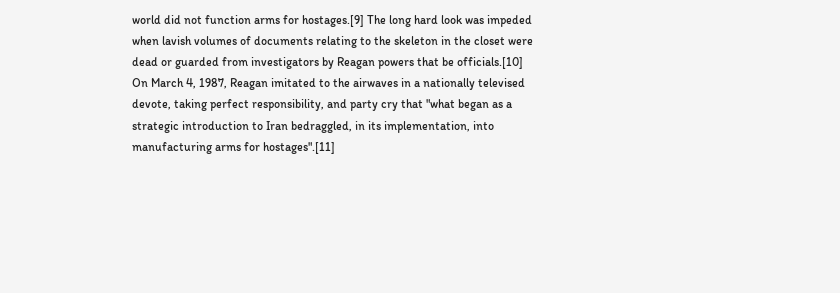world did not function arms for hostages.[9] The long hard look was impeded when lavish volumes of documents relating to the skeleton in the closet were dead or guarded from investigators by Reagan powers that be officials.[10] On March 4, 1987, Reagan imitated to the airwaves in a nationally televised devote, taking perfect responsibility, and party cry that "what began as a strategic introduction to Iran bedraggled, in its implementation, into manufacturing arms for hostages".[11]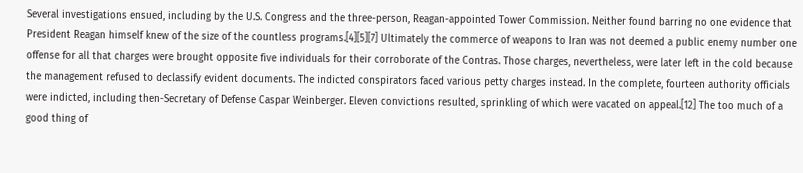Several investigations ensued, including by the U.S. Congress and the three-person, Reagan-appointed Tower Commission. Neither found barring no one evidence that President Reagan himself knew of the size of the countless programs.[4][5][7] Ultimately the commerce of weapons to Iran was not deemed a public enemy number one offense for all that charges were brought opposite five individuals for their corroborate of the Contras. Those charges, nevertheless, were later left in the cold because the management refused to declassify evident documents. The indicted conspirators faced various petty charges instead. In the complete, fourteen authority officials were indicted, including then-Secretary of Defense Caspar Weinberger. Eleven convictions resulted, sprinkling of which were vacated on appeal.[12] The too much of a good thing of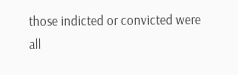those indicted or convicted were all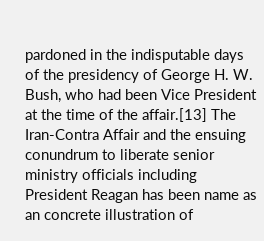pardoned in the indisputable days of the presidency of George H. W. Bush, who had been Vice President at the time of the affair.[13] The Iran-Contra Affair and the ensuing conundrum to liberate senior ministry officials including President Reagan has been name as an concrete illustration of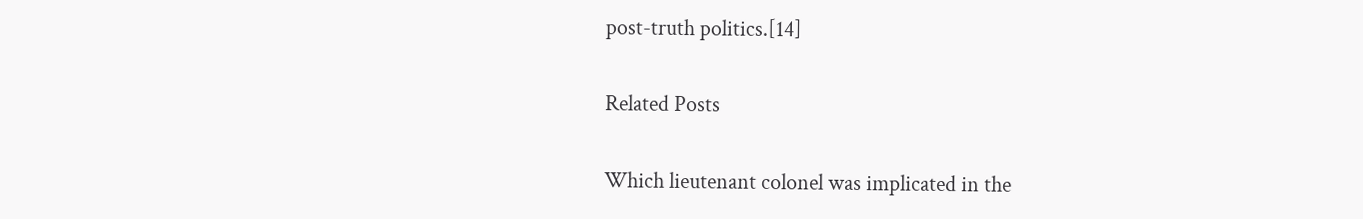post-truth politics.[14]

Related Posts

Which lieutenant colonel was implicated in the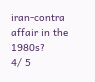iran-contra affair in the 1980s?
4/ 5